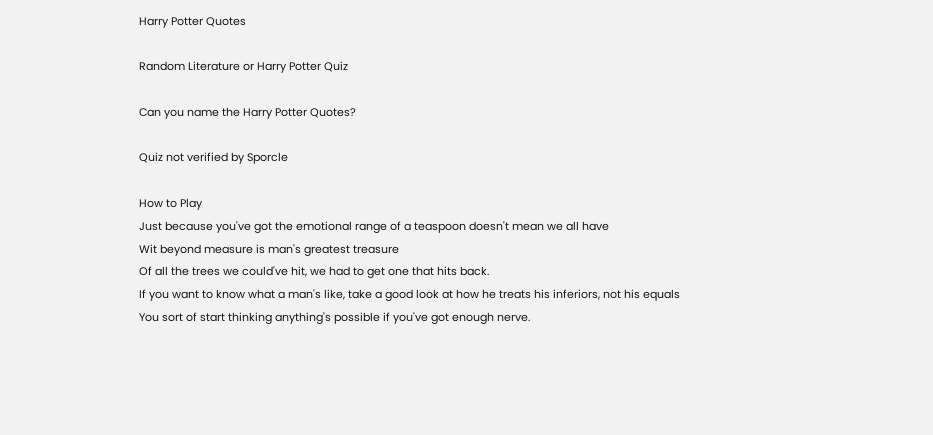Harry Potter Quotes

Random Literature or Harry Potter Quiz

Can you name the Harry Potter Quotes?

Quiz not verified by Sporcle

How to Play
Just because you've got the emotional range of a teaspoon doesn't mean we all have
Wit beyond measure is man's greatest treasure
Of all the trees we could've hit, we had to get one that hits back.
If you want to know what a man's like, take a good look at how he treats his inferiors, not his equals
You sort of start thinking anything's possible if you've got enough nerve.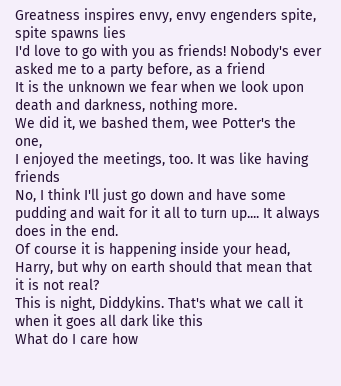Greatness inspires envy, envy engenders spite, spite spawns lies
I'd love to go with you as friends! Nobody's ever asked me to a party before, as a friend
It is the unknown we fear when we look upon death and darkness, nothing more.
We did it, we bashed them, wee Potter's the one,
I enjoyed the meetings, too. It was like having friends
No, I think I'll just go down and have some pudding and wait for it all to turn up.... It always does in the end.
Of course it is happening inside your head, Harry, but why on earth should that mean that it is not real?
This is night, Diddykins. That's what we call it when it goes all dark like this
What do I care how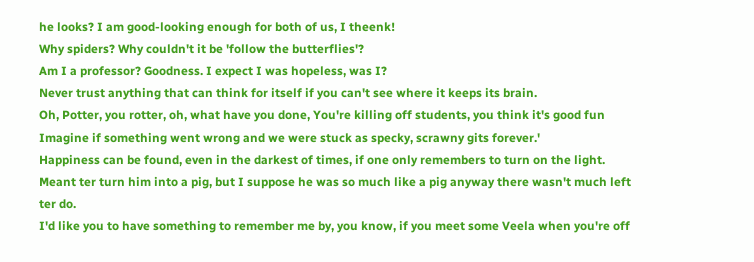he looks? I am good-looking enough for both of us, I theenk!
Why spiders? Why couldn't it be 'follow the butterflies'?
Am I a professor? Goodness. I expect I was hopeless, was I?
Never trust anything that can think for itself if you can't see where it keeps its brain.
Oh, Potter, you rotter, oh, what have you done, You're killing off students, you think it's good fun
Imagine if something went wrong and we were stuck as specky, scrawny gits forever.'
Happiness can be found, even in the darkest of times, if one only remembers to turn on the light.
Meant ter turn him into a pig, but I suppose he was so much like a pig anyway there wasn't much left ter do.
I'd like you to have something to remember me by, you know, if you meet some Veela when you're off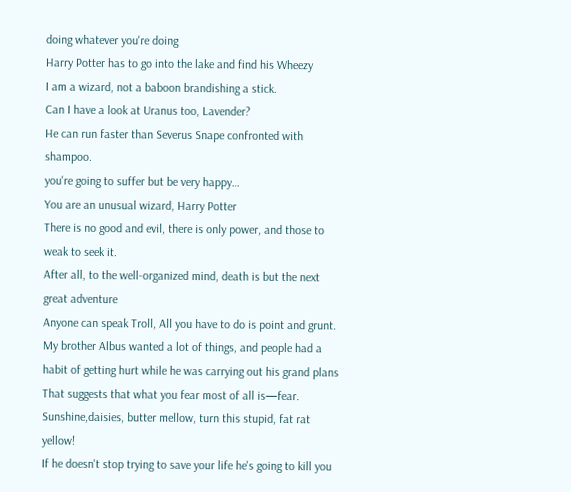doing whatever you're doing
Harry Potter has to go into the lake and find his Wheezy
I am a wizard, not a baboon brandishing a stick.
Can I have a look at Uranus too, Lavender?
He can run faster than Severus Snape confronted with shampoo.
you're going to suffer but be very happy…
You are an unusual wizard, Harry Potter
There is no good and evil, there is only power, and those to weak to seek it.
After all, to the well-organized mind, death is but the next great adventure
Anyone can speak Troll, All you have to do is point and grunt.
My brother Albus wanted a lot of things, and people had a habit of getting hurt while he was carrying out his grand plans
That suggests that what you fear most of all is—fear.
Sunshine,daisies, butter mellow, turn this stupid, fat rat yellow!
If he doesn't stop trying to save your life he's going to kill you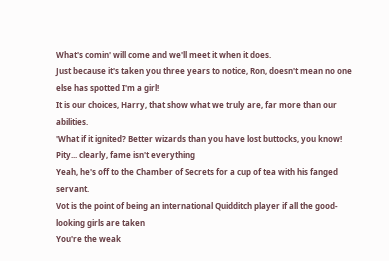What's comin' will come and we'll meet it when it does.
Just because it's taken you three years to notice, Ron, doesn't mean no one else has spotted I'm a girl!
It is our choices, Harry, that show what we truly are, far more than our abilities.
'What if it ignited? Better wizards than you have lost buttocks, you know!
Pity... clearly, fame isn't everything
Yeah, he's off to the Chamber of Secrets for a cup of tea with his fanged servant.
Vot is the point of being an international Quidditch player if all the good-looking girls are taken
You're the weak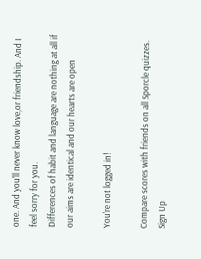one. And you'll never know love,or friendship. And I feel sorry for you.
Differences of habit and language are nothing at all if our aims are identical and our hearts are open

You're not logged in!

Compare scores with friends on all Sporcle quizzes.
Sign Up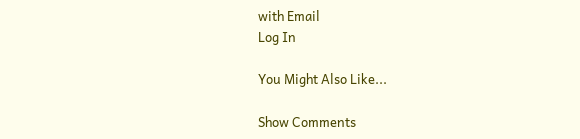with Email
Log In

You Might Also Like...

Show Comments